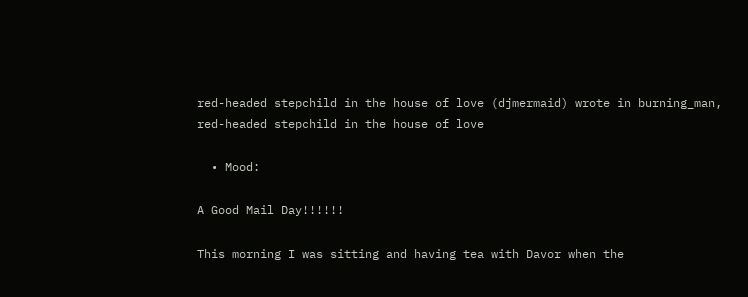red-headed stepchild in the house of love (djmermaid) wrote in burning_man,
red-headed stepchild in the house of love

  • Mood:

A Good Mail Day!!!!!!

This morning I was sitting and having tea with Davor when the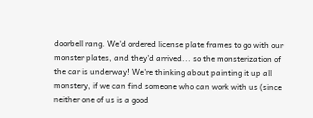doorbell rang. We'd ordered license plate frames to go with our monster plates, and they'd arrived... so the monsterization of the car is underway! We're thinking about painting it up all monstery, if we can find someone who can work with us (since neither one of us is a good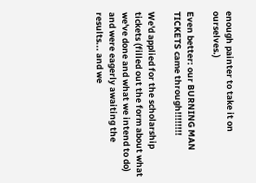enough painter to take it on ourselves.)

Even better: our BURNING MAN TICKETS came through!!!!!!!!

We'd applied for the scholarship tickets (filled out the form about what we've done and what we intend to do) and were eagerly awaiting the results... and we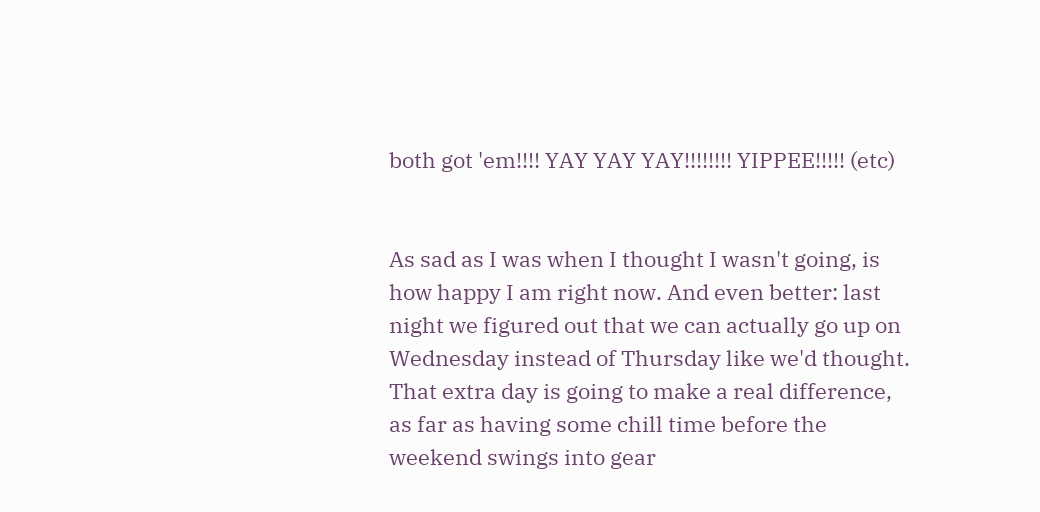both got 'em!!!! YAY YAY YAY!!!!!!!! YIPPEE!!!!! (etc)


As sad as I was when I thought I wasn't going, is how happy I am right now. And even better: last night we figured out that we can actually go up on Wednesday instead of Thursday like we'd thought. That extra day is going to make a real difference, as far as having some chill time before the weekend swings into gear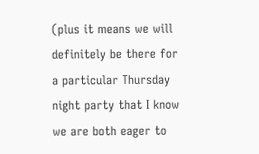(plus it means we will definitely be there for a particular Thursday night party that I know we are both eager to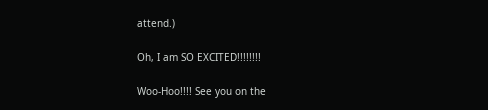attend.)

Oh, I am SO EXCITED!!!!!!!!

Woo-Hoo!!!! See you on the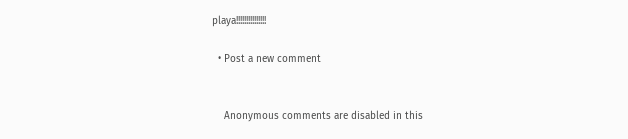playa!!!!!!!!!!!!!!!

  • Post a new comment


    Anonymous comments are disabled in this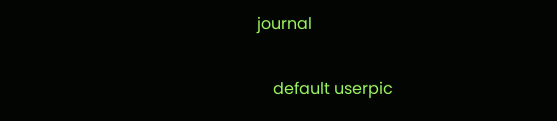journal

    default userpic